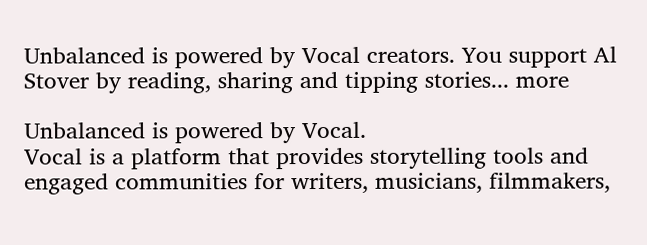Unbalanced is powered by Vocal creators. You support Al Stover by reading, sharing and tipping stories... more

Unbalanced is powered by Vocal.
Vocal is a platform that provides storytelling tools and engaged communities for writers, musicians, filmmakers,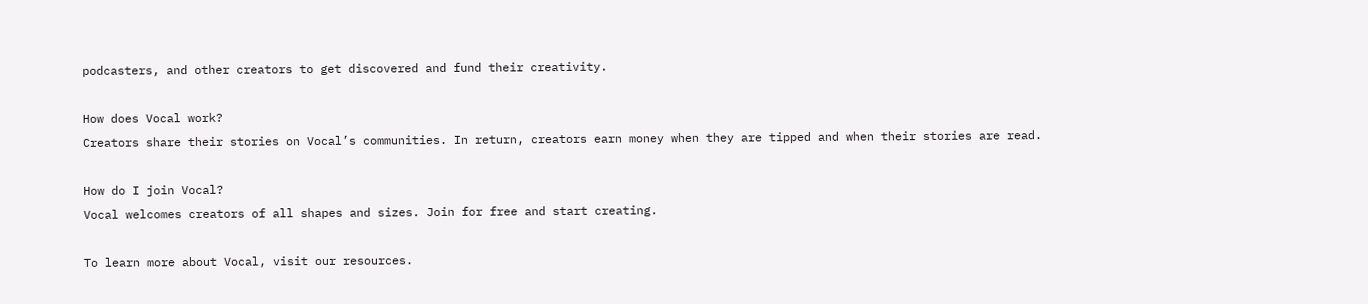podcasters, and other creators to get discovered and fund their creativity.

How does Vocal work?
Creators share their stories on Vocal’s communities. In return, creators earn money when they are tipped and when their stories are read.

How do I join Vocal?
Vocal welcomes creators of all shapes and sizes. Join for free and start creating.

To learn more about Vocal, visit our resources.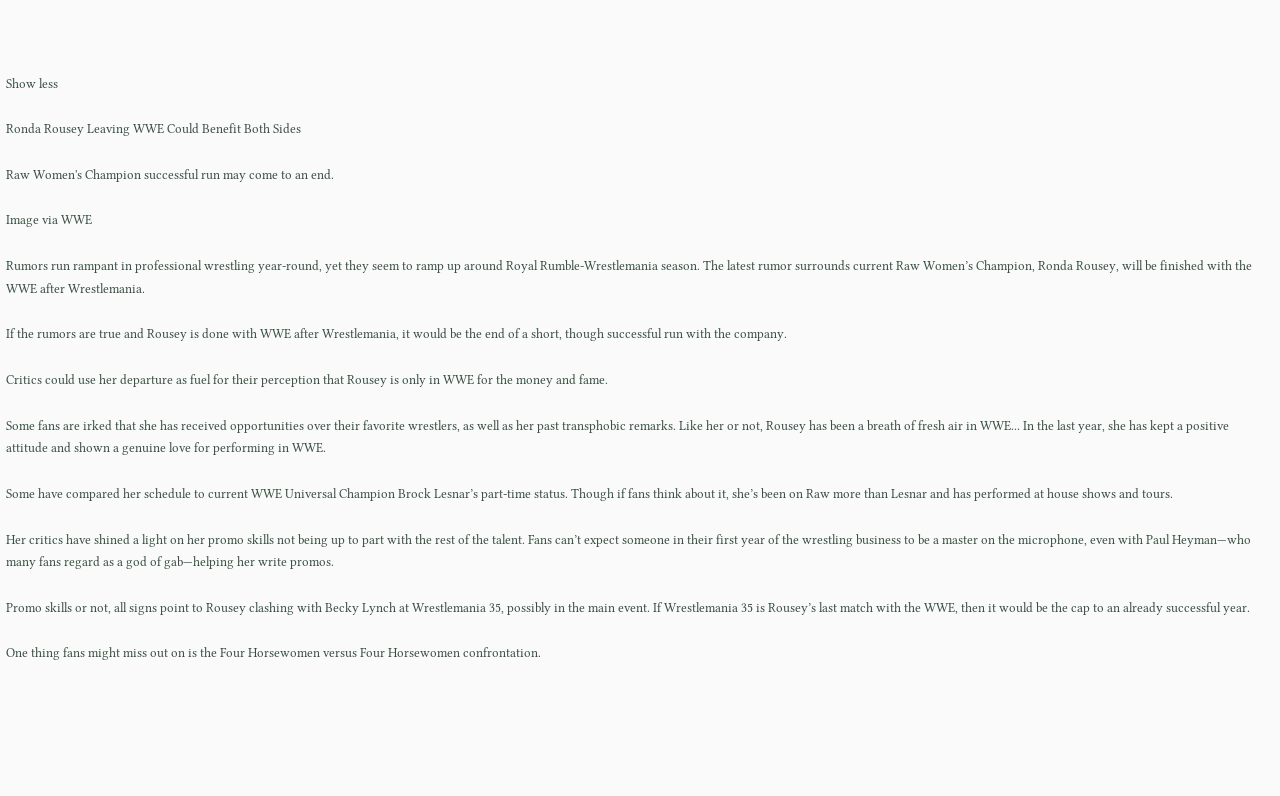Show less

Ronda Rousey Leaving WWE Could Benefit Both Sides

Raw Women's Champion successful run may come to an end.

Image via WWE

Rumors run rampant in professional wrestling year-round, yet they seem to ramp up around Royal Rumble-Wrestlemania season. The latest rumor surrounds current Raw Women’s Champion, Ronda Rousey, will be finished with the WWE after Wrestlemania.

If the rumors are true and Rousey is done with WWE after Wrestlemania, it would be the end of a short, though successful run with the company.

Critics could use her departure as fuel for their perception that Rousey is only in WWE for the money and fame.

Some fans are irked that she has received opportunities over their favorite wrestlers, as well as her past transphobic remarks. Like her or not, Rousey has been a breath of fresh air in WWE... In the last year, she has kept a positive attitude and shown a genuine love for performing in WWE.

Some have compared her schedule to current WWE Universal Champion Brock Lesnar’s part-time status. Though if fans think about it, she’s been on Raw more than Lesnar and has performed at house shows and tours.

Her critics have shined a light on her promo skills not being up to part with the rest of the talent. Fans can’t expect someone in their first year of the wrestling business to be a master on the microphone, even with Paul Heyman—who many fans regard as a god of gab—helping her write promos.

Promo skills or not, all signs point to Rousey clashing with Becky Lynch at Wrestlemania 35, possibly in the main event. If Wrestlemania 35 is Rousey’s last match with the WWE, then it would be the cap to an already successful year.

One thing fans might miss out on is the Four Horsewomen versus Four Horsewomen confrontation.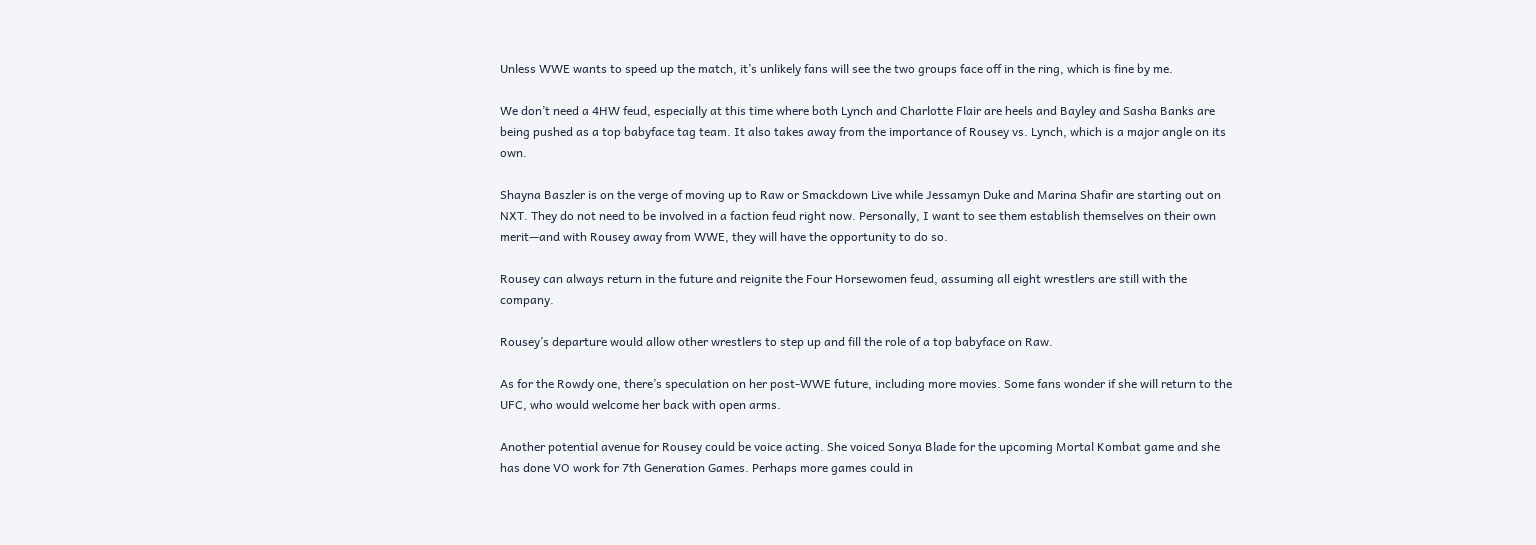Unless WWE wants to speed up the match, it’s unlikely fans will see the two groups face off in the ring, which is fine by me.

We don’t need a 4HW feud, especially at this time where both Lynch and Charlotte Flair are heels and Bayley and Sasha Banks are being pushed as a top babyface tag team. It also takes away from the importance of Rousey vs. Lynch, which is a major angle on its own.

Shayna Baszler is on the verge of moving up to Raw or Smackdown Live while Jessamyn Duke and Marina Shafir are starting out on NXT. They do not need to be involved in a faction feud right now. Personally, I want to see them establish themselves on their own merit—and with Rousey away from WWE, they will have the opportunity to do so.

Rousey can always return in the future and reignite the Four Horsewomen feud, assuming all eight wrestlers are still with the company.

Rousey’s departure would allow other wrestlers to step up and fill the role of a top babyface on Raw.

As for the Rowdy one, there’s speculation on her post-WWE future, including more movies. Some fans wonder if she will return to the UFC, who would welcome her back with open arms.

Another potential avenue for Rousey could be voice acting. She voiced Sonya Blade for the upcoming Mortal Kombat game and she has done VO work for 7th Generation Games. Perhaps more games could in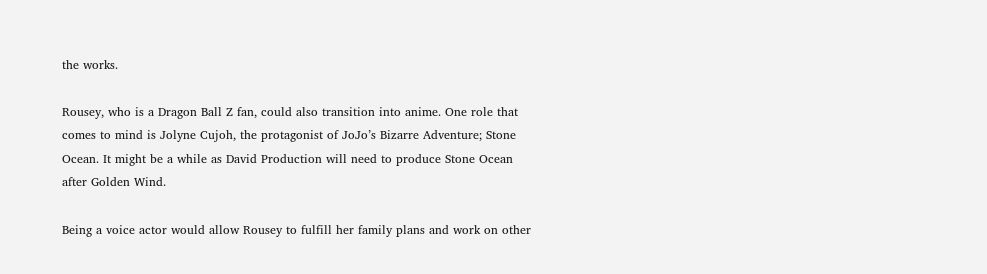the works.

Rousey, who is a Dragon Ball Z fan, could also transition into anime. One role that comes to mind is Jolyne Cujoh, the protagonist of JoJo’s Bizarre Adventure; Stone Ocean. It might be a while as David Production will need to produce Stone Ocean after Golden Wind.

Being a voice actor would allow Rousey to fulfill her family plans and work on other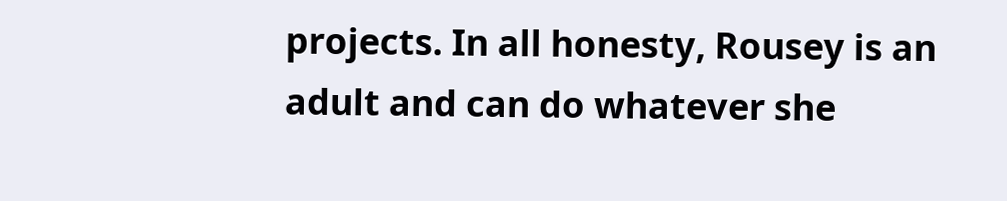projects. In all honesty, Rousey is an adult and can do whatever she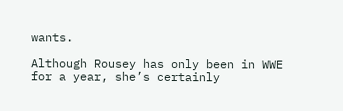wants.

Although Rousey has only been in WWE for a year, she’s certainly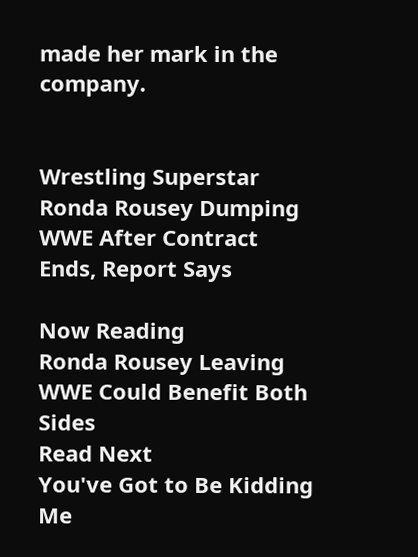made her mark in the company.


Wrestling Superstar Ronda Rousey Dumping WWE After Contract Ends, Report Says

Now Reading
Ronda Rousey Leaving WWE Could Benefit Both Sides
Read Next
You've Got to Be Kidding Me